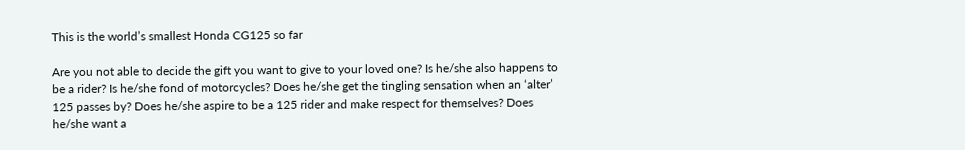This is the world’s smallest Honda CG125 so far

Are you not able to decide the gift you want to give to your loved one? Is he/she also happens to be a rider? Is he/she fond of motorcycles? Does he/she get the tingling sensation when an ‘alter’ 125 passes by? Does he/she aspire to be a 125 rider and make respect for themselves? Does he/she want a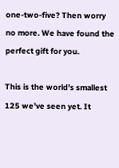one-two-five? Then worry no more. We have found the perfect gift for you.

This is the world’s smallest 125 we’ve seen yet. It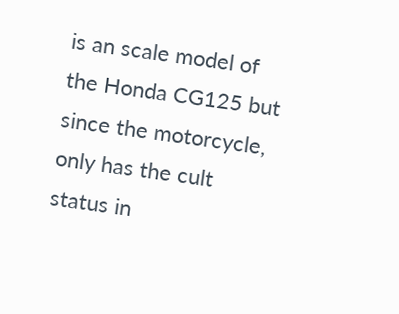is an scale model of the Honda CG125 but since the motorcycle, only has the cult status in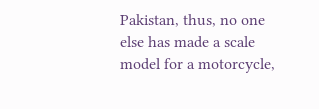Pakistan, thus, no one else has made a scale model for a motorcycle,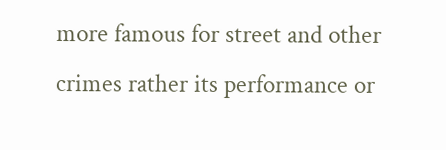more famous for street and other crimes rather its performance or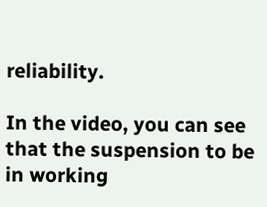reliability.

In the video, you can see that the suspension to be in working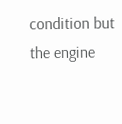condition but the engine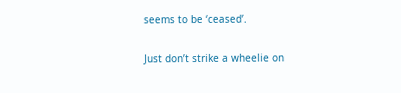seems to be ‘ceased’.

Just don’t strike a wheelie on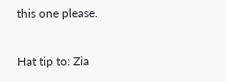this one please.

Hat tip to: Zia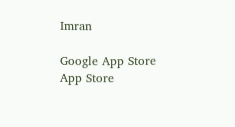Imran

Google App Store App Store